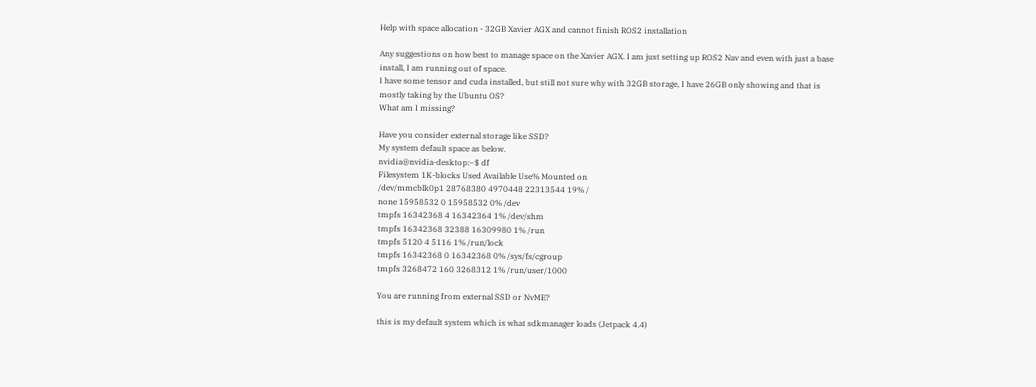Help with space allocation - 32GB Xavier AGX and cannot finish ROS2 installation

Any suggestions on how best to manage space on the Xavier AGX. I am just setting up ROS2 Nav and even with just a base install, I am running out of space.
I have some tensor and cuda installed, but still not sure why with 32GB storage, I have 26GB only showing and that is mostly taking by the Ubuntu OS?
What am I missing?

Have you consider external storage like SSD?
My system default space as below.
nvidia@nvidia-desktop:~$ df
Filesystem 1K-blocks Used Available Use% Mounted on
/dev/mmcblk0p1 28768380 4970448 22313544 19% /
none 15958532 0 15958532 0% /dev
tmpfs 16342368 4 16342364 1% /dev/shm
tmpfs 16342368 32388 16309980 1% /run
tmpfs 5120 4 5116 1% /run/lock
tmpfs 16342368 0 16342368 0% /sys/fs/cgroup
tmpfs 3268472 160 3268312 1% /run/user/1000

You are running from external SSD or NvME?

this is my default system which is what sdkmanager loads (Jetpack 4.4)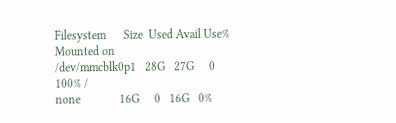Filesystem      Size  Used Avail Use% Mounted on
/dev/mmcblk0p1   28G   27G     0 100% /
none             16G     0   16G   0%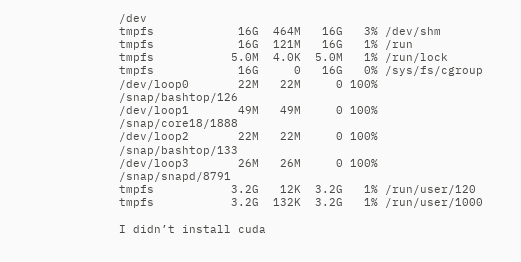/dev
tmpfs            16G  464M   16G   3% /dev/shm
tmpfs            16G  121M   16G   1% /run
tmpfs           5.0M  4.0K  5.0M   1% /run/lock
tmpfs            16G     0   16G   0% /sys/fs/cgroup
/dev/loop0       22M   22M     0 100% /snap/bashtop/126
/dev/loop1       49M   49M     0 100% /snap/core18/1888
/dev/loop2       22M   22M     0 100% /snap/bashtop/133
/dev/loop3       26M   26M     0 100% /snap/snapd/8791
tmpfs           3.2G   12K  3.2G   1% /run/user/120
tmpfs           3.2G  132K  3.2G   1% /run/user/1000

I didn’t install cuda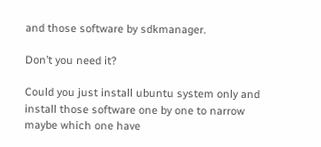and those software by sdkmanager.

Don’t you need it?

Could you just install ubuntu system only and install those software one by one to narrow maybe which one have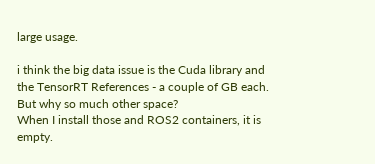large usage.

i think the big data issue is the Cuda library and the TensorRT References - a couple of GB each. But why so much other space?
When I install those and ROS2 containers, it is empty.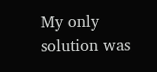My only solution was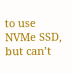to use NVMe SSD, but can’t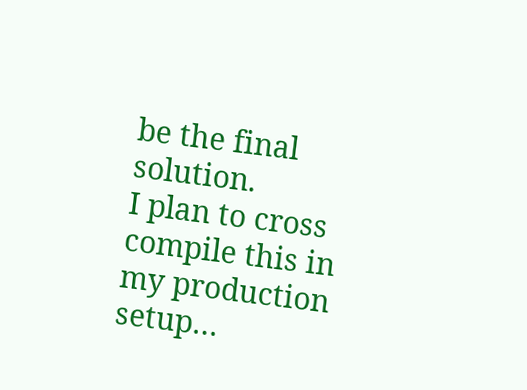be the final solution.
I plan to cross compile this in my production setup…